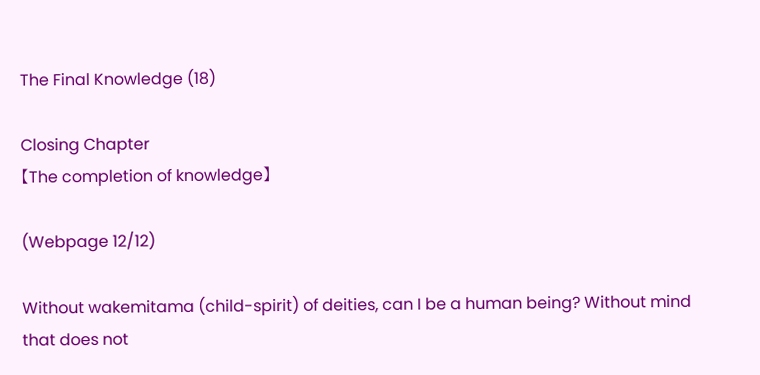The Final Knowledge (18)

Closing Chapter
【The completion of knowledge】

(Webpage 12/12)

Without wakemitama (child-spirit) of deities, can I be a human being? Without mind that does not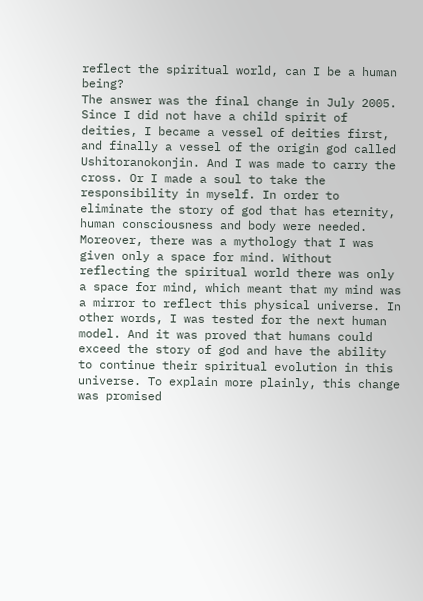reflect the spiritual world, can I be a human being?
The answer was the final change in July 2005.
Since I did not have a child spirit of deities, I became a vessel of deities first, and finally a vessel of the origin god called Ushitoranokonjin. And I was made to carry the cross. Or I made a soul to take the responsibility in myself. In order to eliminate the story of god that has eternity, human consciousness and body were needed.
Moreover, there was a mythology that I was given only a space for mind. Without reflecting the spiritual world there was only a space for mind, which meant that my mind was a mirror to reflect this physical universe. In other words, I was tested for the next human model. And it was proved that humans could exceed the story of god and have the ability to continue their spiritual evolution in this universe. To explain more plainly, this change was promised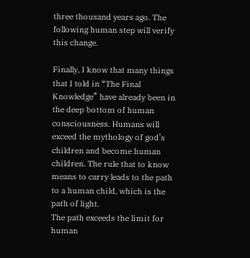three thousand years ago. The following human step will verify this change.

Finally, I know that many things that I told in “The Final Knowledge” have already been in the deep bottom of human consciousness. Humans will exceed the mythology of god’s children and become human children. The rule that to know means to carry leads to the path to a human child, which is the path of light.
The path exceeds the limit for human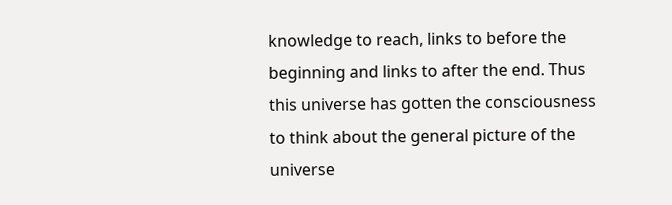knowledge to reach, links to before the beginning and links to after the end. Thus this universe has gotten the consciousness to think about the general picture of the universe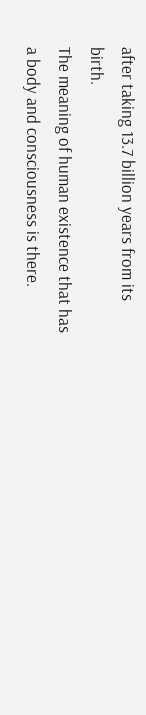after taking 13.7 billion years from its birth.
The meaning of human existence that has a body and consciousness is there.